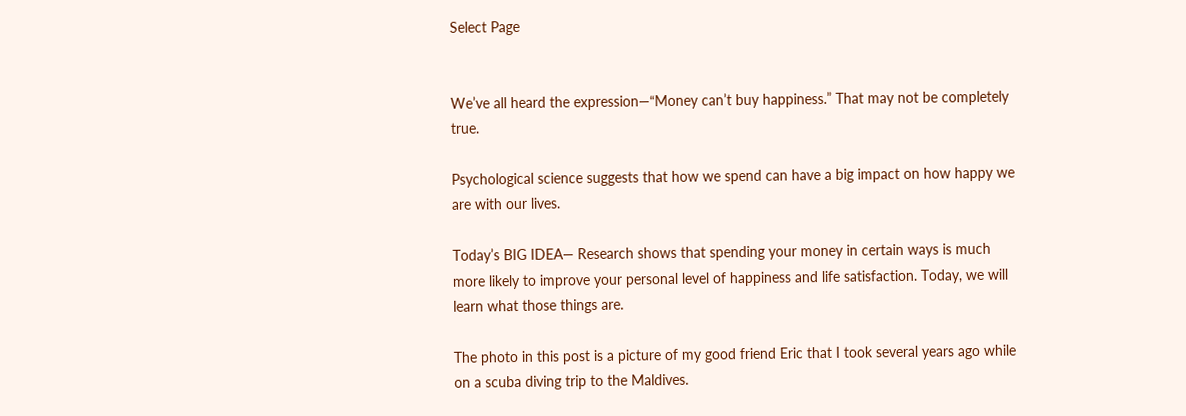Select Page


We’ve all heard the expression—“Money can’t buy happiness.” That may not be completely true.

Psychological science suggests that how we spend can have a big impact on how happy we are with our lives.

Today’s BIG IDEA— Research shows that spending your money in certain ways is much more likely to improve your personal level of happiness and life satisfaction. Today, we will learn what those things are.

The photo in this post is a picture of my good friend Eric that I took several years ago while on a scuba diving trip to the Maldives.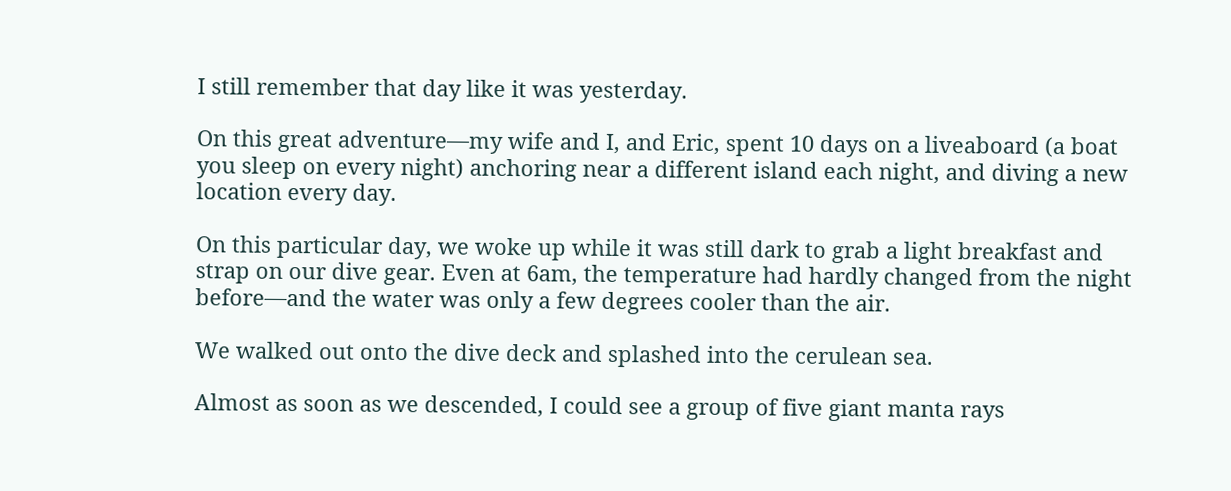I still remember that day like it was yesterday.

On this great adventure—my wife and I, and Eric, spent 10 days on a liveaboard (a boat you sleep on every night) anchoring near a different island each night, and diving a new location every day.

On this particular day, we woke up while it was still dark to grab a light breakfast and strap on our dive gear. Even at 6am, the temperature had hardly changed from the night before—and the water was only a few degrees cooler than the air.

We walked out onto the dive deck and splashed into the cerulean sea.

Almost as soon as we descended, I could see a group of five giant manta rays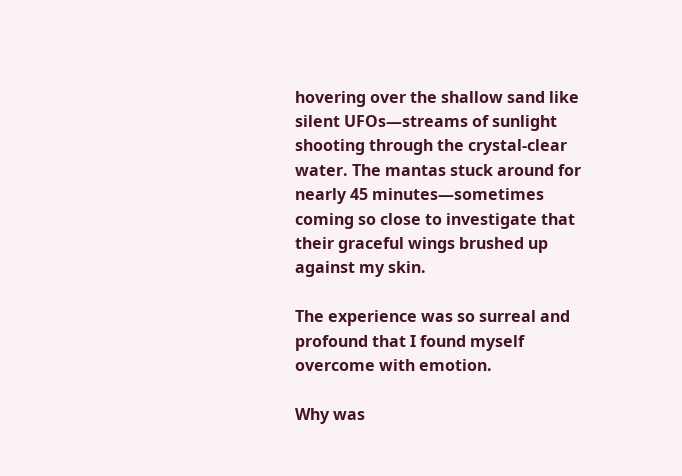hovering over the shallow sand like silent UFOs—streams of sunlight shooting through the crystal-clear water. The mantas stuck around for nearly 45 minutes—sometimes coming so close to investigate that their graceful wings brushed up against my skin.

The experience was so surreal and profound that I found myself overcome with emotion.

Why was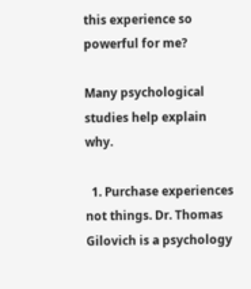this experience so powerful for me?

Many psychological studies help explain why.

  1. Purchase experiences not things. Dr. Thomas Gilovich is a psychology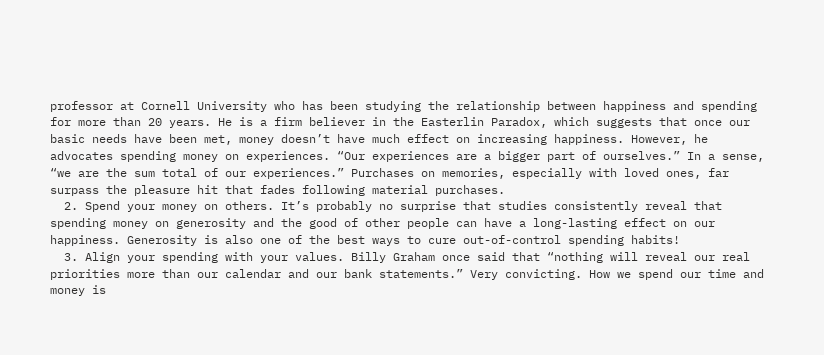professor at Cornell University who has been studying the relationship between happiness and spending for more than 20 years. He is a firm believer in the Easterlin Paradox, which suggests that once our basic needs have been met, money doesn’t have much effect on increasing happiness. However, he advocates spending money on experiences. “Our experiences are a bigger part of ourselves.” In a sense, “we are the sum total of our experiences.” Purchases on memories, especially with loved ones, far surpass the pleasure hit that fades following material purchases.
  2. Spend your money on others. It’s probably no surprise that studies consistently reveal that spending money on generosity and the good of other people can have a long-lasting effect on our happiness. Generosity is also one of the best ways to cure out-of-control spending habits!
  3. Align your spending with your values. Billy Graham once said that “nothing will reveal our real priorities more than our calendar and our bank statements.” Very convicting. How we spend our time and money is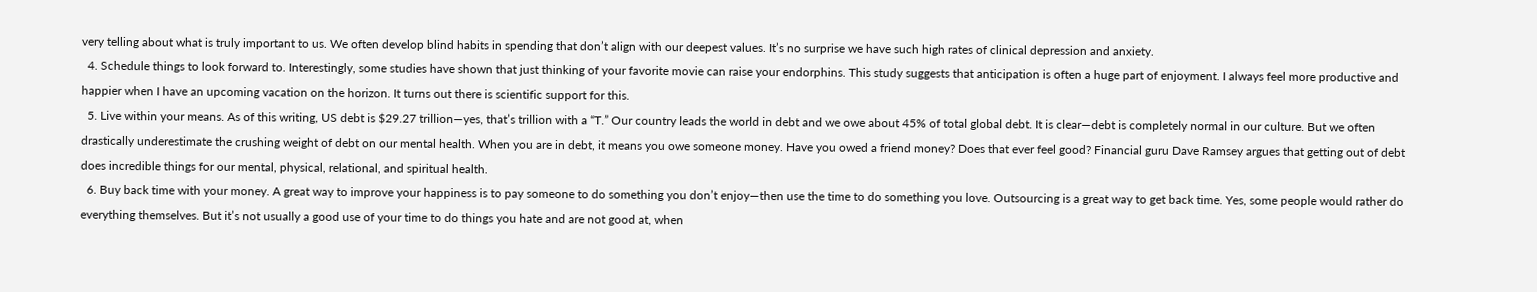very telling about what is truly important to us. We often develop blind habits in spending that don’t align with our deepest values. It’s no surprise we have such high rates of clinical depression and anxiety.
  4. Schedule things to look forward to. Interestingly, some studies have shown that just thinking of your favorite movie can raise your endorphins. This study suggests that anticipation is often a huge part of enjoyment. I always feel more productive and happier when I have an upcoming vacation on the horizon. It turns out there is scientific support for this.
  5. Live within your means. As of this writing, US debt is $29.27 trillion—yes, that’s trillion with a “T.” Our country leads the world in debt and we owe about 45% of total global debt. It is clear—debt is completely normal in our culture. But we often drastically underestimate the crushing weight of debt on our mental health. When you are in debt, it means you owe someone money. Have you owed a friend money? Does that ever feel good? Financial guru Dave Ramsey argues that getting out of debt does incredible things for our mental, physical, relational, and spiritual health.
  6. Buy back time with your money. A great way to improve your happiness is to pay someone to do something you don’t enjoy—then use the time to do something you love. Outsourcing is a great way to get back time. Yes, some people would rather do everything themselves. But it’s not usually a good use of your time to do things you hate and are not good at, when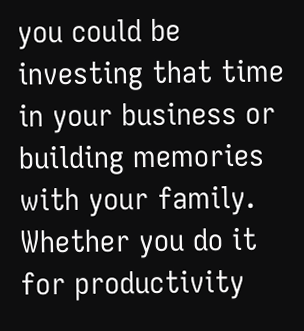you could be investing that time in your business or building memories with your family. Whether you do it for productivity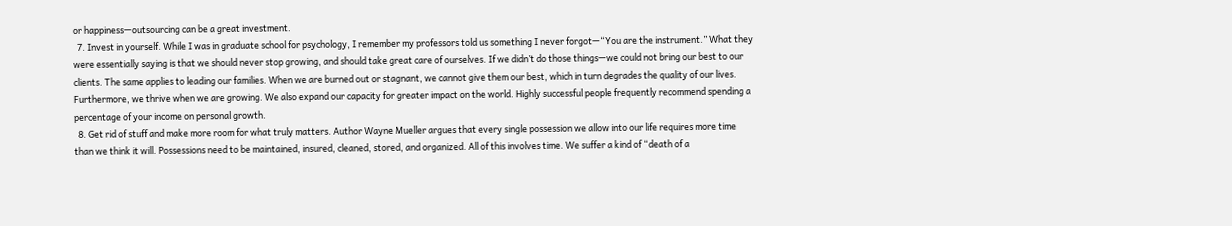or happiness—outsourcing can be a great investment.
  7. Invest in yourself. While I was in graduate school for psychology, I remember my professors told us something I never forgot—“You are the instrument.” What they were essentially saying is that we should never stop growing, and should take great care of ourselves. If we didn’t do those things—we could not bring our best to our clients. The same applies to leading our families. When we are burned out or stagnant, we cannot give them our best, which in turn degrades the quality of our lives. Furthermore, we thrive when we are growing. We also expand our capacity for greater impact on the world. Highly successful people frequently recommend spending a percentage of your income on personal growth.
  8. Get rid of stuff and make more room for what truly matters. Author Wayne Mueller argues that every single possession we allow into our life requires more time than we think it will. Possessions need to be maintained, insured, cleaned, stored, and organized. All of this involves time. We suffer a kind of “death of a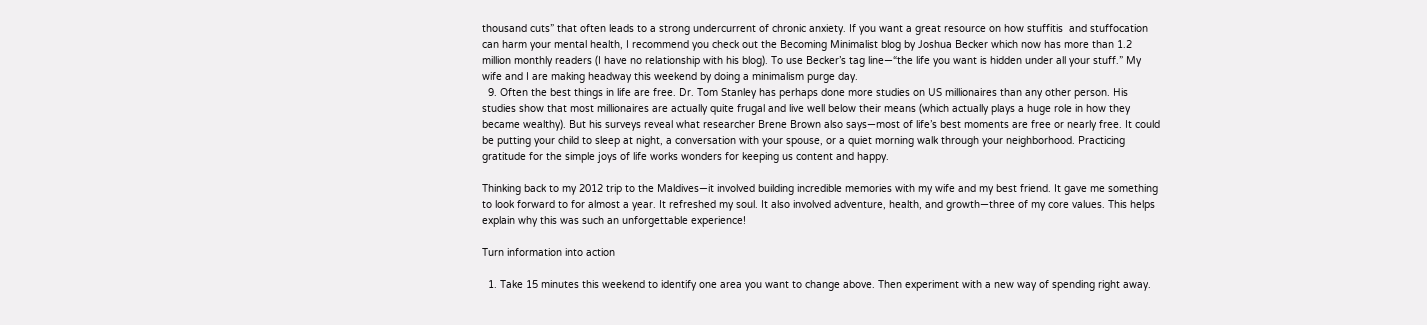thousand cuts” that often leads to a strong undercurrent of chronic anxiety. If you want a great resource on how stuffitis  and stuffocation can harm your mental health, I recommend you check out the Becoming Minimalist blog by Joshua Becker which now has more than 1.2 million monthly readers (I have no relationship with his blog). To use Becker’s tag line—“the life you want is hidden under all your stuff.” My wife and I are making headway this weekend by doing a minimalism purge day.
  9. Often the best things in life are free. Dr. Tom Stanley has perhaps done more studies on US millionaires than any other person. His studies show that most millionaires are actually quite frugal and live well below their means (which actually plays a huge role in how they became wealthy). But his surveys reveal what researcher Brene Brown also says—most of life’s best moments are free or nearly free. It could be putting your child to sleep at night, a conversation with your spouse, or a quiet morning walk through your neighborhood. Practicing gratitude for the simple joys of life works wonders for keeping us content and happy.

Thinking back to my 2012 trip to the Maldives—it involved building incredible memories with my wife and my best friend. It gave me something to look forward to for almost a year. It refreshed my soul. It also involved adventure, health, and growth—three of my core values. This helps explain why this was such an unforgettable experience!

Turn information into action

  1. Take 15 minutes this weekend to identify one area you want to change above. Then experiment with a new way of spending right away.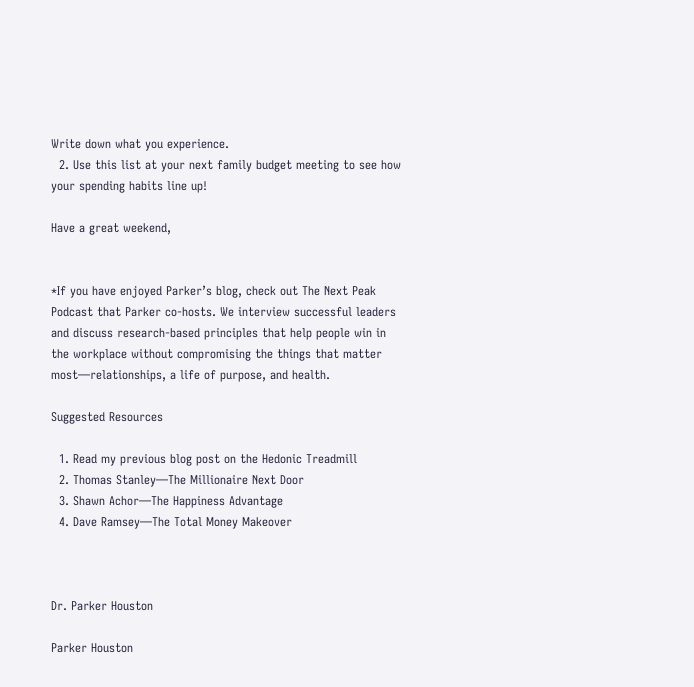Write down what you experience.
  2. Use this list at your next family budget meeting to see how your spending habits line up!

Have a great weekend,


*If you have enjoyed Parker’s blog, check out The Next Peak Podcast that Parker co-hosts. We interview successful leaders and discuss research-based principles that help people win in the workplace without compromising the things that matter most—relationships, a life of purpose, and health.

Suggested Resources

  1. Read my previous blog post on the Hedonic Treadmill
  2. Thomas Stanley—The Millionaire Next Door
  3. Shawn Achor—The Happiness Advantage
  4. Dave Ramsey—The Total Money Makeover



Dr. Parker Houston

Parker Houston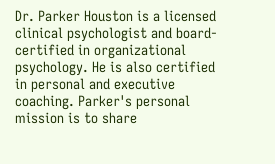Dr. Parker Houston is a licensed clinical psychologist and board-certified in organizational psychology. He is also certified in personal and executive coaching. Parker's personal mission is to share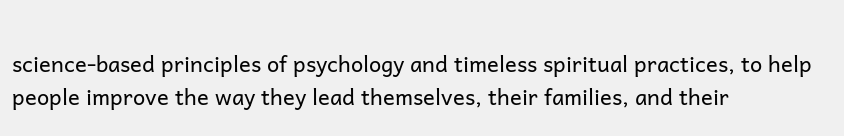science-based principles of psychology and timeless spiritual practices, to help people improve the way they lead themselves, their families, and their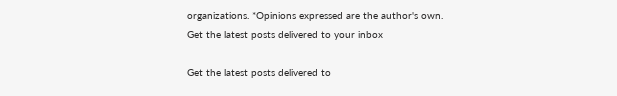organizations. *Opinions expressed are the author's own.
Get the latest posts delivered to your inbox

Get the latest posts delivered to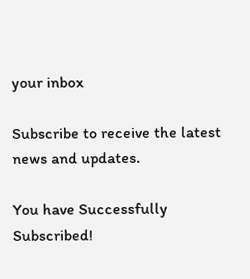your inbox

Subscribe to receive the latest news and updates.

You have Successfully Subscribed!